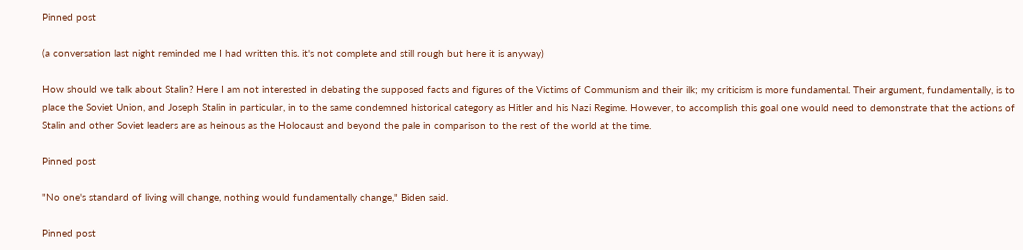Pinned post

(a conversation last night reminded me I had written this. it's not complete and still rough but here it is anyway)

How should we talk about Stalin? Here I am not interested in debating the supposed facts and figures of the Victims of Communism and their ilk; my criticism is more fundamental. Their argument, fundamentally, is to place the Soviet Union, and Joseph Stalin in particular, in to the same condemned historical category as Hitler and his Nazi Regime. However, to accomplish this goal one would need to demonstrate that the actions of Stalin and other Soviet leaders are as heinous as the Holocaust and beyond the pale in comparison to the rest of the world at the time.

Pinned post

"No one's standard of living will change, nothing would fundamentally change," Biden said.

Pinned post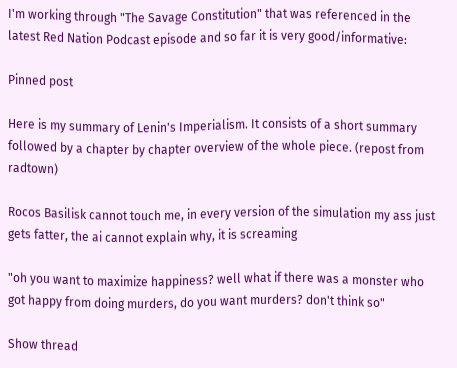I'm working through "The Savage Constitution" that was referenced in the latest Red Nation Podcast episode and so far it is very good/informative:

Pinned post

Here is my summary of Lenin's Imperialism. It consists of a short summary followed by a chapter by chapter overview of the whole piece. (repost from radtown)

Rocos Basilisk cannot touch me, in every version of the simulation my ass just gets fatter, the ai cannot explain why, it is screaming

"oh you want to maximize happiness? well what if there was a monster who got happy from doing murders, do you want murders? don't think so"

Show thread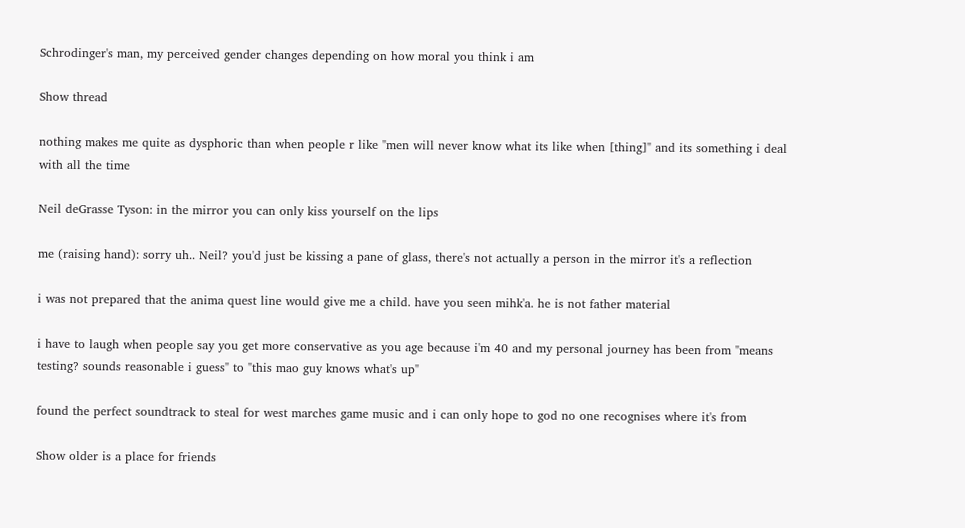Schrodinger's man, my perceived gender changes depending on how moral you think i am

Show thread

nothing makes me quite as dysphoric than when people r like "men will never know what its like when [thing]" and its something i deal with all the time

Neil deGrasse Tyson: in the mirror you can only kiss yourself on the lips

me (raising hand): sorry uh.. Neil? you'd just be kissing a pane of glass, there's not actually a person in the mirror it's a reflection

i was not prepared that the anima quest line would give me a child. have you seen mihk'a. he is not father material

i have to laugh when people say you get more conservative as you age because i'm 40 and my personal journey has been from "means testing? sounds reasonable i guess" to "this mao guy knows what's up"

found the perfect soundtrack to steal for west marches game music and i can only hope to god no one recognises where it's from

Show older is a place for friends